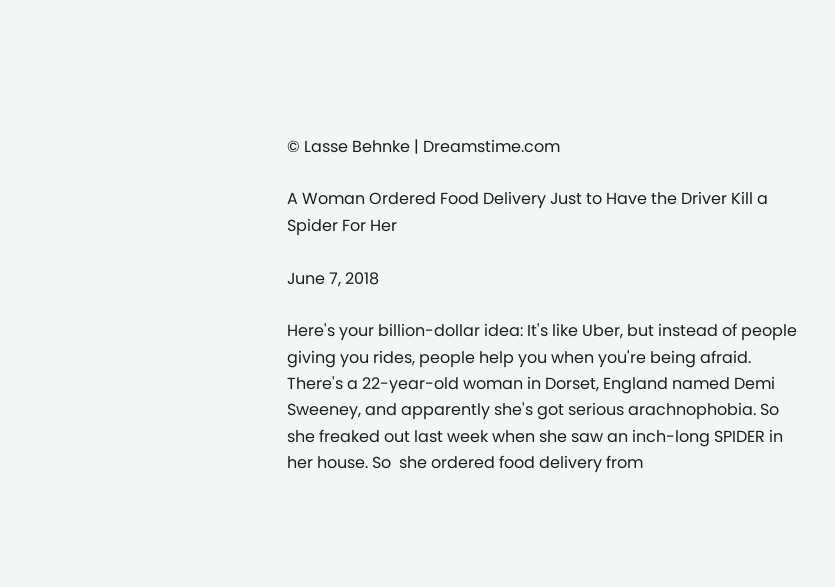© Lasse Behnke | Dreamstime.com

A Woman Ordered Food Delivery Just to Have the Driver Kill a Spider For Her

June 7, 2018

Here's your billion-dollar idea: It's like Uber, but instead of people giving you rides, people help you when you're being afraid. There's a 22-year-old woman in Dorset, England named Demi Sweeney, and apparently she's got serious arachnophobia. So she freaked out last week when she saw an inch-long SPIDER in her house. So  she ordered food delivery from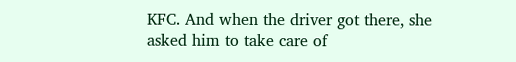KFC. And when the driver got there, she asked him to take care of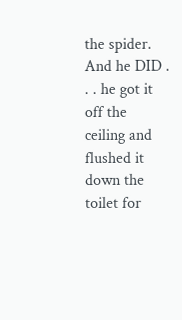the spider. And he DID . . . he got it off the ceiling and flushed it down the toilet for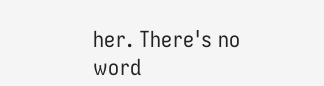her. There's no word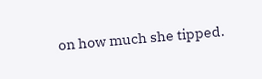on how much she tipped.